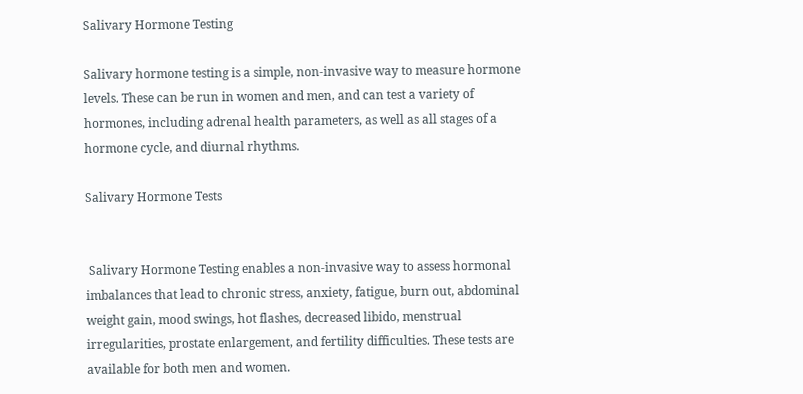Salivary Hormone Testing

Salivary hormone testing is a simple, non-invasive way to measure hormone levels. These can be run in women and men, and can test a variety of hormones, including adrenal health parameters, as well as all stages of a hormone cycle, and diurnal rhythms.

Salivary Hormone Tests


 Salivary Hormone Testing enables a non-invasive way to assess hormonal imbalances that lead to chronic stress, anxiety, fatigue, burn out, abdominal weight gain, mood swings, hot flashes, decreased libido, menstrual irregularities, prostate enlargement, and fertility difficulties. These tests are available for both men and women.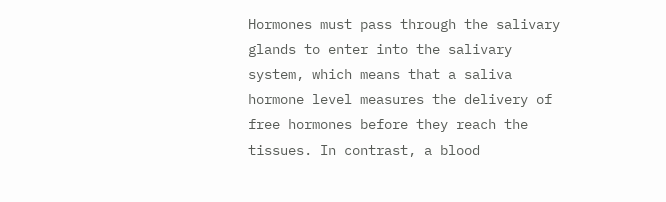Hormones must pass through the salivary glands to enter into the salivary system, which means that a saliva hormone level measures the delivery of free hormones before they reach the tissues. In contrast, a blood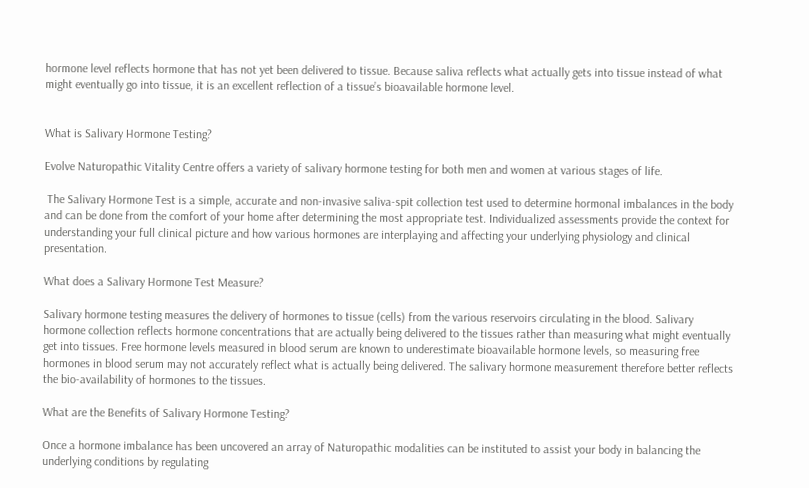hormone level reflects hormone that has not yet been delivered to tissue. Because saliva reflects what actually gets into tissue instead of what might eventually go into tissue, it is an excellent reflection of a tissue’s bioavailable hormone level.


What is Salivary Hormone Testing?

Evolve Naturopathic Vitality Centre offers a variety of salivary hormone testing for both men and women at various stages of life.

 The Salivary Hormone Test is a simple, accurate and non-invasive saliva-spit collection test used to determine hormonal imbalances in the body and can be done from the comfort of your home after determining the most appropriate test. Individualized assessments provide the context for understanding your full clinical picture and how various hormones are interplaying and affecting your underlying physiology and clinical presentation.

What does a Salivary Hormone Test Measure?

Salivary hormone testing measures the delivery of hormones to tissue (cells) from the various reservoirs circulating in the blood. Salivary hormone collection reflects hormone concentrations that are actually being delivered to the tissues rather than measuring what might eventually get into tissues. Free hormone levels measured in blood serum are known to underestimate bioavailable hormone levels, so measuring free hormones in blood serum may not accurately reflect what is actually being delivered. The salivary hormone measurement therefore better reflects the bio-availability of hormones to the tissues.

What are the Benefits of Salivary Hormone Testing?

Once a hormone imbalance has been uncovered an array of Naturopathic modalities can be instituted to assist your body in balancing the underlying conditions by regulating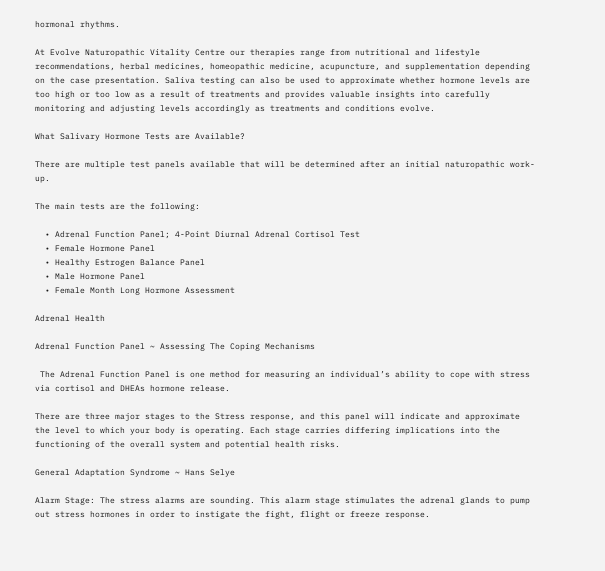hormonal rhythms.

At Evolve Naturopathic Vitality Centre our therapies range from nutritional and lifestyle recommendations, herbal medicines, homeopathic medicine, acupuncture, and supplementation depending on the case presentation. Saliva testing can also be used to approximate whether hormone levels are too high or too low as a result of treatments and provides valuable insights into carefully monitoring and adjusting levels accordingly as treatments and conditions evolve.

What Salivary Hormone Tests are Available?

There are multiple test panels available that will be determined after an initial naturopathic work-up.

The main tests are the following:

  • Adrenal Function Panel; 4-Point Diurnal Adrenal Cortisol Test
  • Female Hormone Panel
  • Healthy Estrogen Balance Panel
  • Male Hormone Panel
  • Female Month Long Hormone Assessment

Adrenal Health

Adrenal Function Panel ~ Assessing The Coping Mechanisms

 The Adrenal Function Panel is one method for measuring an individual’s ability to cope with stress via cortisol and DHEAs hormone release.

There are three major stages to the Stress response, and this panel will indicate and approximate the level to which your body is operating. Each stage carries differing implications into the functioning of the overall system and potential health risks.

General Adaptation Syndrome ~ Hans Selye

Alarm Stage: The stress alarms are sounding. This alarm stage stimulates the adrenal glands to pump out stress hormones in order to instigate the fight, flight or freeze response.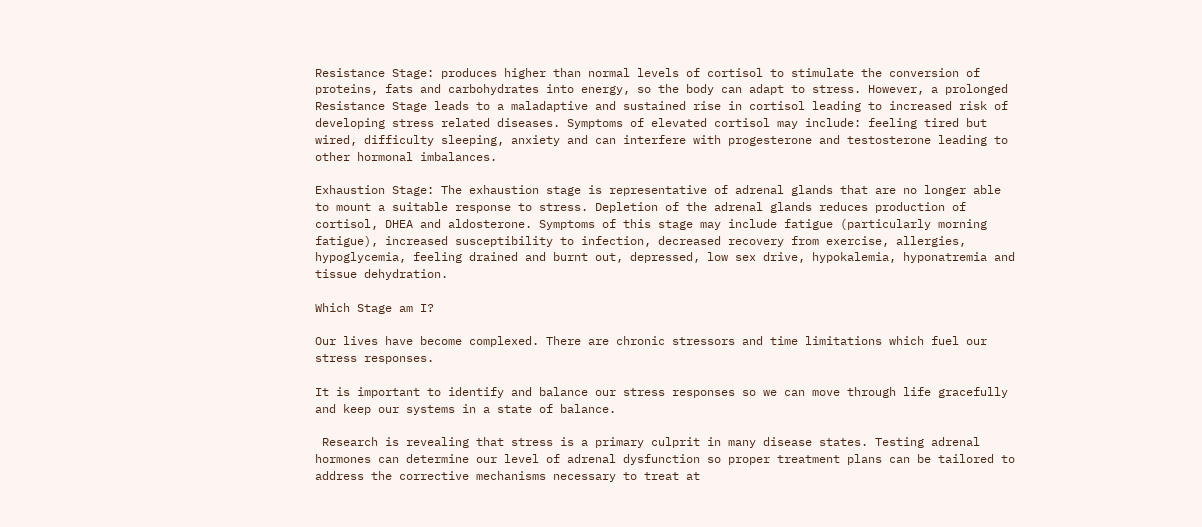Resistance Stage: produces higher than normal levels of cortisol to stimulate the conversion of proteins, fats and carbohydrates into energy, so the body can adapt to stress. However, a prolonged Resistance Stage leads to a maladaptive and sustained rise in cortisol leading to increased risk of developing stress related diseases. Symptoms of elevated cortisol may include: feeling tired but wired, difficulty sleeping, anxiety and can interfere with progesterone and testosterone leading to other hormonal imbalances.

Exhaustion Stage: The exhaustion stage is representative of adrenal glands that are no longer able to mount a suitable response to stress. Depletion of the adrenal glands reduces production of cortisol, DHEA and aldosterone. Symptoms of this stage may include fatigue (particularly morning fatigue), increased susceptibility to infection, decreased recovery from exercise, allergies, hypoglycemia, feeling drained and burnt out, depressed, low sex drive, hypokalemia, hyponatremia and tissue dehydration.

Which Stage am I?

Our lives have become complexed. There are chronic stressors and time limitations which fuel our stress responses.

It is important to identify and balance our stress responses so we can move through life gracefully and keep our systems in a state of balance.

 Research is revealing that stress is a primary culprit in many disease states. Testing adrenal hormones can determine our level of adrenal dysfunction so proper treatment plans can be tailored to address the corrective mechanisms necessary to treat at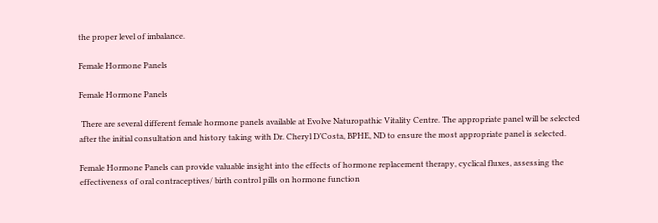the proper level of imbalance.

Female Hormone Panels

Female Hormone Panels

 There are several different female hormone panels available at Evolve Naturopathic Vitality Centre. The appropriate panel will be selected after the initial consultation and history taking with Dr. Cheryl D’Costa, BPHE, ND to ensure the most appropriate panel is selected.

Female Hormone Panels can provide valuable insight into the effects of hormone replacement therapy, cyclical fluxes, assessing the effectiveness of oral contraceptives/ birth control pills on hormone function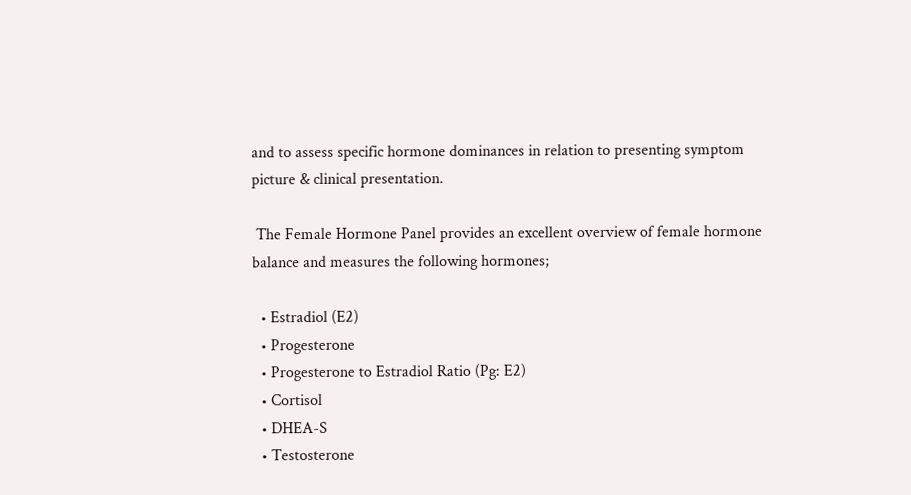and to assess specific hormone dominances in relation to presenting symptom picture & clinical presentation.

 The Female Hormone Panel provides an excellent overview of female hormone balance and measures the following hormones;

  • Estradiol (E2)
  • Progesterone
  • Progesterone to Estradiol Ratio (Pg: E2)
  • Cortisol
  • DHEA-S
  • Testosterone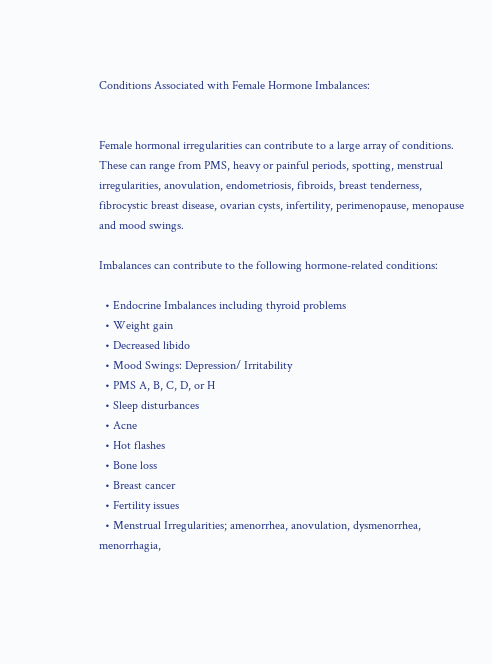Conditions Associated with Female Hormone Imbalances:


Female hormonal irregularities can contribute to a large array of conditions. These can range from PMS, heavy or painful periods, spotting, menstrual irregularities, anovulation, endometriosis, fibroids, breast tenderness, fibrocystic breast disease, ovarian cysts, infertility, perimenopause, menopause and mood swings.

Imbalances can contribute to the following hormone-related conditions:

  • Endocrine Imbalances including thyroid problems
  • Weight gain
  • Decreased libido
  • Mood Swings: Depression/ Irritability
  • PMS A, B, C, D, or H
  • Sleep disturbances
  • Acne
  • Hot flashes
  • Bone loss
  • Breast cancer
  • Fertility issues
  • Menstrual Irregularities; amenorrhea, anovulation, dysmenorrhea, menorrhagia,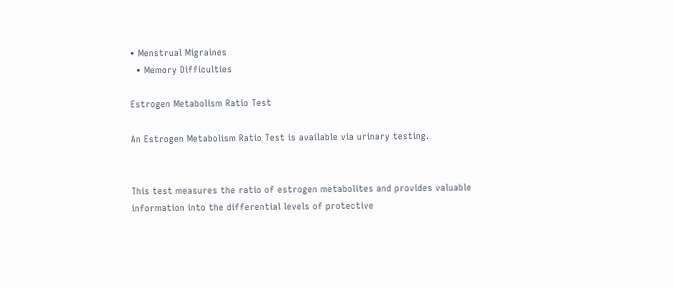• Menstrual Migraines
  • Memory Difficulties

Estrogen Metabolism Ratio Test

An Estrogen Metabolism Ratio Test is available via urinary testing.


This test measures the ratio of estrogen metabolites and provides valuable information into the differential levels of protective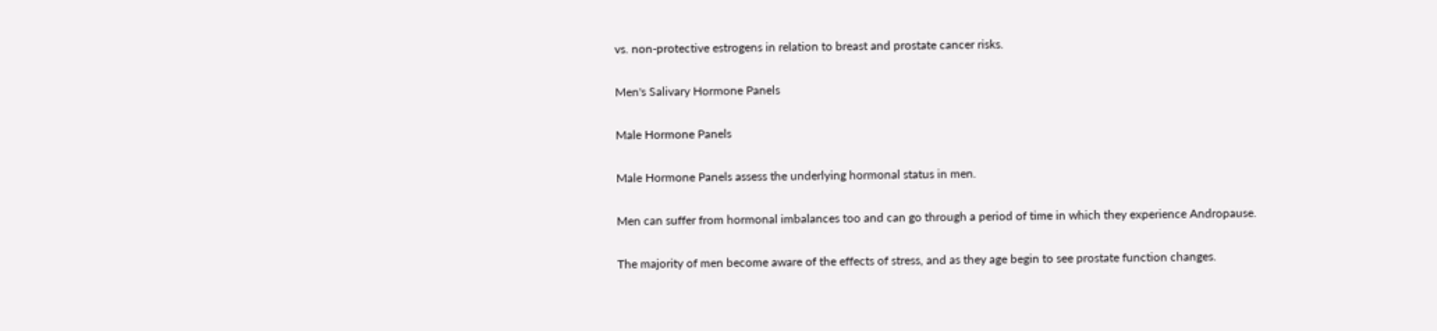vs. non-protective estrogens in relation to breast and prostate cancer risks.

Men's Salivary Hormone Panels

Male Hormone Panels

Male Hormone Panels assess the underlying hormonal status in men.

Men can suffer from hormonal imbalances too and can go through a period of time in which they experience Andropause.

The majority of men become aware of the effects of stress, and as they age begin to see prostate function changes.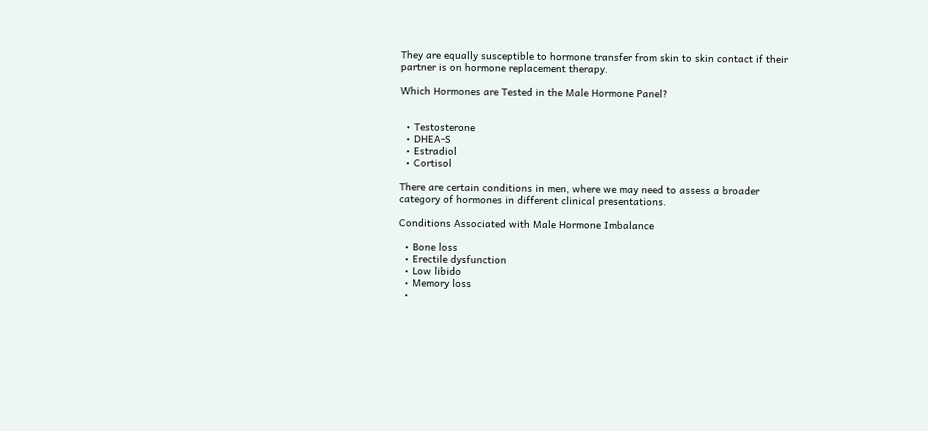They are equally susceptible to hormone transfer from skin to skin contact if their partner is on hormone replacement therapy.

Which Hormones are Tested in the Male Hormone Panel?


  • Testosterone
  • DHEA-S
  • Estradiol
  • Cortisol

There are certain conditions in men, where we may need to assess a broader category of hormones in different clinical presentations.

Conditions Associated with Male Hormone Imbalance

  • Bone loss
  • Erectile dysfunction
  • Low libido
  • Memory loss
  •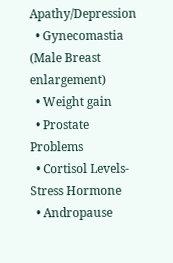Apathy/Depression
  • Gynecomastia (Male Breast enlargement)
  • Weight gain
  • Prostate Problems
  • Cortisol Levels- Stress Hormone
  • Andropause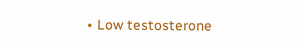• Low testosterone